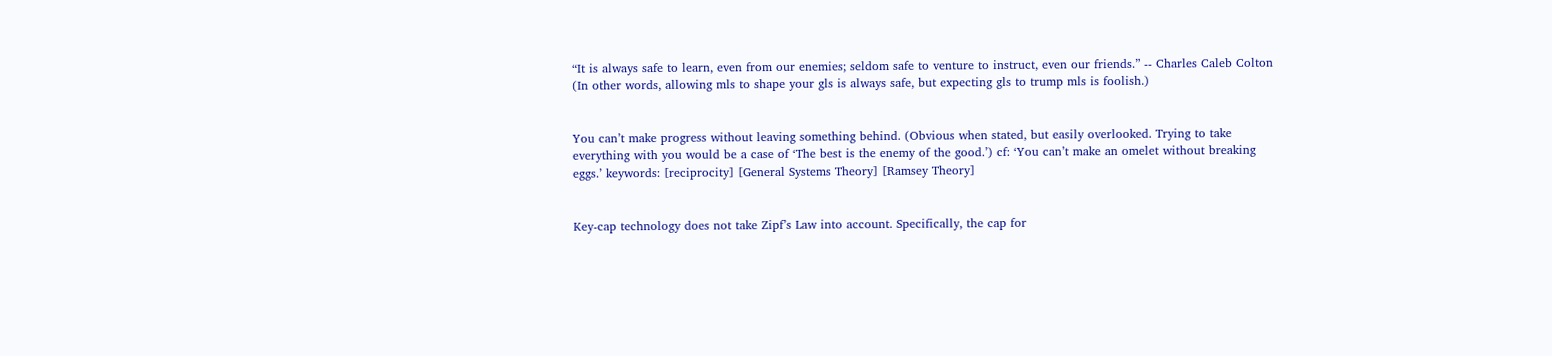“It is always safe to learn, even from our enemies; seldom safe to venture to instruct, even our friends.” -- Charles Caleb Colton (In other words, allowing mls to shape your gls is always safe, but expecting gls to trump mls is foolish.)


You can’t make progress without leaving something behind. (Obvious when stated, but easily overlooked. Trying to take everything with you would be a case of ‘The best is the enemy of the good.’) cf: ‘You can’t make an omelet without breaking eggs.’ keywords: [reciprocity] [General Systems Theory] [Ramsey Theory]


Key-cap technology does not take Zipf’s Law into account. Specifically, the cap for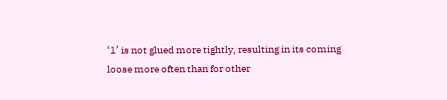‘1’ is not glued more tightly, resulting in its coming loose more often than for other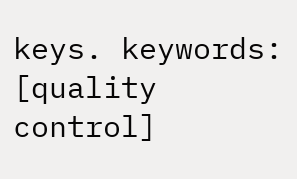keys. keywords: [quality control]